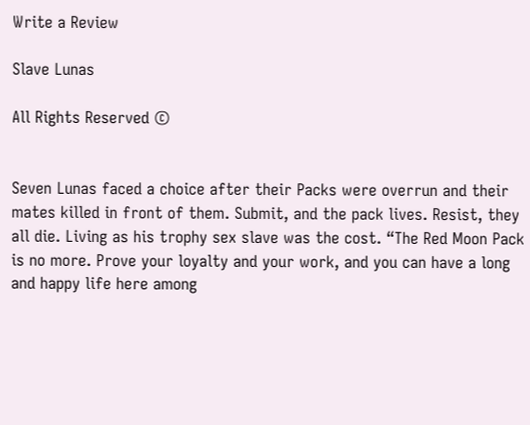Write a Review

Slave Lunas

All Rights Reserved ©


Seven Lunas faced a choice after their Packs were overrun and their mates killed in front of them. Submit, and the pack lives. Resist, they all die. Living as his trophy sex slave was the cost. “The Red Moon Pack is no more. Prove your loyalty and your work, and you can have a long and happy life here among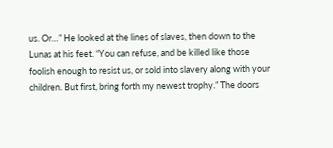us. Or…” He looked at the lines of slaves, then down to the Lunas at his feet. “You can refuse, and be killed like those foolish enough to resist us, or sold into slavery along with your children. But first, bring forth my newest trophy.” The doors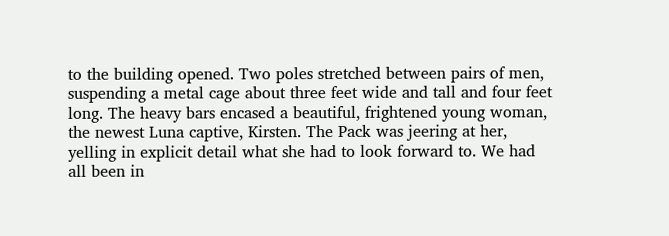to the building opened. Two poles stretched between pairs of men, suspending a metal cage about three feet wide and tall and four feet long. The heavy bars encased a beautiful, frightened young woman, the newest Luna captive, Kirsten. The Pack was jeering at her, yelling in explicit detail what she had to look forward to. We had all been in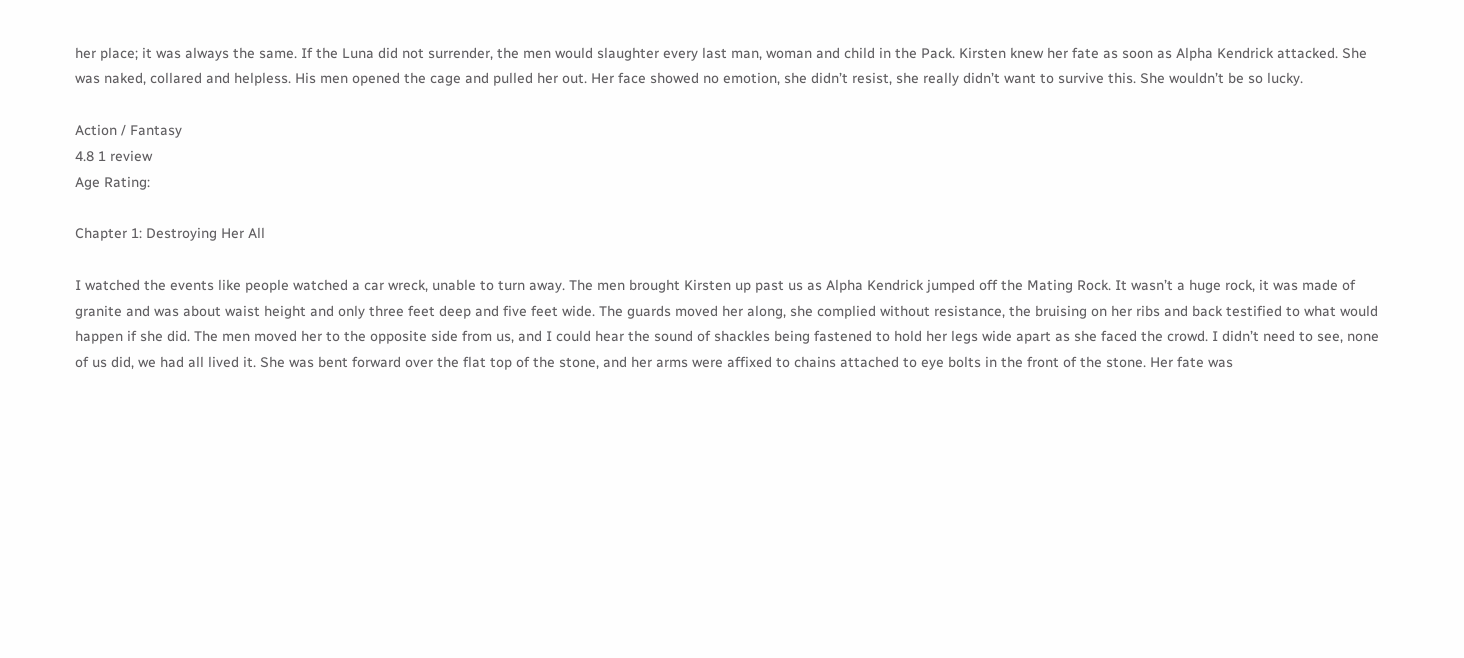her place; it was always the same. If the Luna did not surrender, the men would slaughter every last man, woman and child in the Pack. Kirsten knew her fate as soon as Alpha Kendrick attacked. She was naked, collared and helpless. His men opened the cage and pulled her out. Her face showed no emotion, she didn’t resist, she really didn’t want to survive this. She wouldn’t be so lucky.

Action / Fantasy
4.8 1 review
Age Rating:

Chapter 1: Destroying Her All

I watched the events like people watched a car wreck, unable to turn away. The men brought Kirsten up past us as Alpha Kendrick jumped off the Mating Rock. It wasn’t a huge rock, it was made of granite and was about waist height and only three feet deep and five feet wide. The guards moved her along, she complied without resistance, the bruising on her ribs and back testified to what would happen if she did. The men moved her to the opposite side from us, and I could hear the sound of shackles being fastened to hold her legs wide apart as she faced the crowd. I didn’t need to see, none of us did, we had all lived it. She was bent forward over the flat top of the stone, and her arms were affixed to chains attached to eye bolts in the front of the stone. Her fate was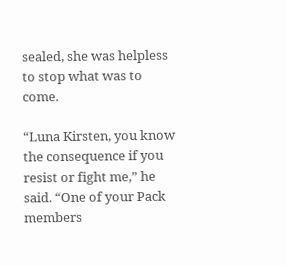sealed, she was helpless to stop what was to come.

“Luna Kirsten, you know the consequence if you resist or fight me,” he said. “One of your Pack members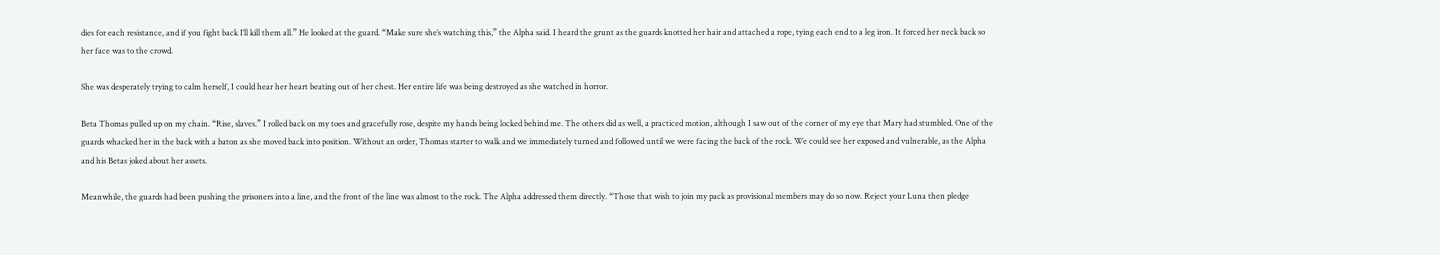dies for each resistance, and if you fight back I’ll kill them all.” He looked at the guard. “Make sure she’s watching this,” the Alpha said. I heard the grunt as the guards knotted her hair and attached a rope, tying each end to a leg iron. It forced her neck back so her face was to the crowd.

She was desperately trying to calm herself, I could hear her heart beating out of her chest. Her entire life was being destroyed as she watched in horror.

Beta Thomas pulled up on my chain. “Rise, slaves.” I rolled back on my toes and gracefully rose, despite my hands being locked behind me. The others did as well, a practiced motion, although I saw out of the corner of my eye that Mary had stumbled. One of the guards whacked her in the back with a baton as she moved back into position. Without an order, Thomas starter to walk and we immediately turned and followed until we were facing the back of the rock. We could see her exposed and vulnerable, as the Alpha and his Betas joked about her assets.

Meanwhile, the guards had been pushing the prisoners into a line, and the front of the line was almost to the rock. The Alpha addressed them directly. “Those that wish to join my pack as provisional members may do so now. Reject your Luna then pledge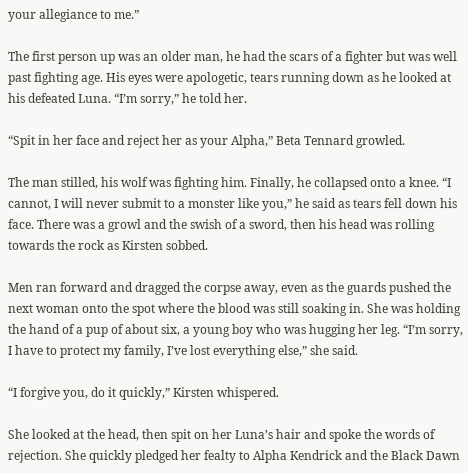your allegiance to me.”

The first person up was an older man, he had the scars of a fighter but was well past fighting age. His eyes were apologetic, tears running down as he looked at his defeated Luna. “I’m sorry,” he told her.

“Spit in her face and reject her as your Alpha,” Beta Tennard growled.

The man stilled, his wolf was fighting him. Finally, he collapsed onto a knee. “I cannot, I will never submit to a monster like you,” he said as tears fell down his face. There was a growl and the swish of a sword, then his head was rolling towards the rock as Kirsten sobbed.

Men ran forward and dragged the corpse away, even as the guards pushed the next woman onto the spot where the blood was still soaking in. She was holding the hand of a pup of about six, a young boy who was hugging her leg. “I’m sorry, I have to protect my family, I’ve lost everything else,” she said.

“I forgive you, do it quickly,” Kirsten whispered.

She looked at the head, then spit on her Luna’s hair and spoke the words of rejection. She quickly pledged her fealty to Alpha Kendrick and the Black Dawn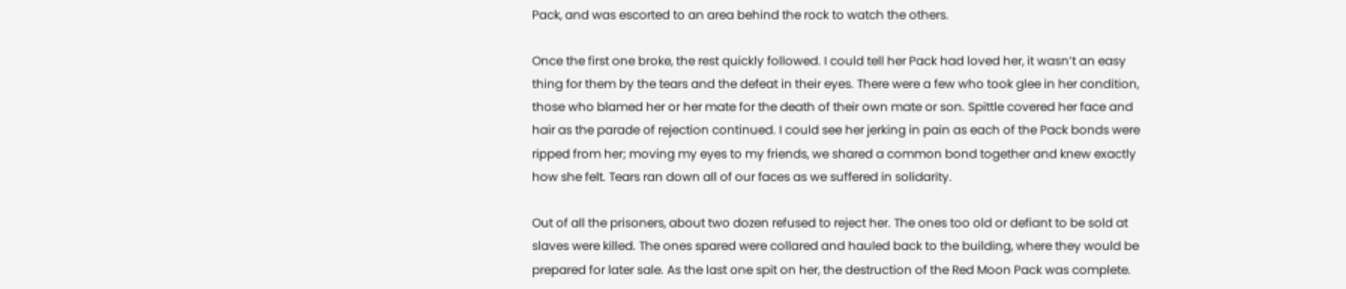Pack, and was escorted to an area behind the rock to watch the others.

Once the first one broke, the rest quickly followed. I could tell her Pack had loved her, it wasn’t an easy thing for them by the tears and the defeat in their eyes. There were a few who took glee in her condition, those who blamed her or her mate for the death of their own mate or son. Spittle covered her face and hair as the parade of rejection continued. I could see her jerking in pain as each of the Pack bonds were ripped from her; moving my eyes to my friends, we shared a common bond together and knew exactly how she felt. Tears ran down all of our faces as we suffered in solidarity.

Out of all the prisoners, about two dozen refused to reject her. The ones too old or defiant to be sold at slaves were killed. The ones spared were collared and hauled back to the building, where they would be prepared for later sale. As the last one spit on her, the destruction of the Red Moon Pack was complete.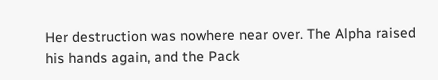Her destruction was nowhere near over. The Alpha raised his hands again, and the Pack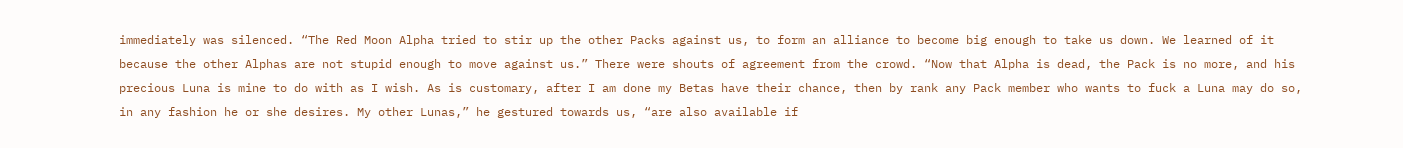immediately was silenced. “The Red Moon Alpha tried to stir up the other Packs against us, to form an alliance to become big enough to take us down. We learned of it because the other Alphas are not stupid enough to move against us.” There were shouts of agreement from the crowd. “Now that Alpha is dead, the Pack is no more, and his precious Luna is mine to do with as I wish. As is customary, after I am done my Betas have their chance, then by rank any Pack member who wants to fuck a Luna may do so, in any fashion he or she desires. My other Lunas,” he gestured towards us, “are also available if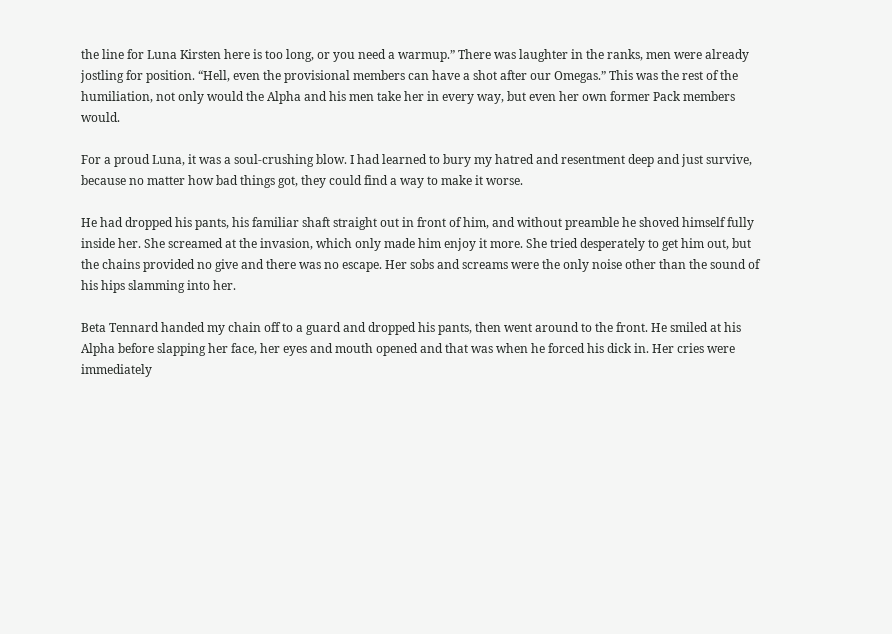the line for Luna Kirsten here is too long, or you need a warmup.” There was laughter in the ranks, men were already jostling for position. “Hell, even the provisional members can have a shot after our Omegas.” This was the rest of the humiliation, not only would the Alpha and his men take her in every way, but even her own former Pack members would.

For a proud Luna, it was a soul-crushing blow. I had learned to bury my hatred and resentment deep and just survive, because no matter how bad things got, they could find a way to make it worse.

He had dropped his pants, his familiar shaft straight out in front of him, and without preamble he shoved himself fully inside her. She screamed at the invasion, which only made him enjoy it more. She tried desperately to get him out, but the chains provided no give and there was no escape. Her sobs and screams were the only noise other than the sound of his hips slamming into her.

Beta Tennard handed my chain off to a guard and dropped his pants, then went around to the front. He smiled at his Alpha before slapping her face, her eyes and mouth opened and that was when he forced his dick in. Her cries were immediately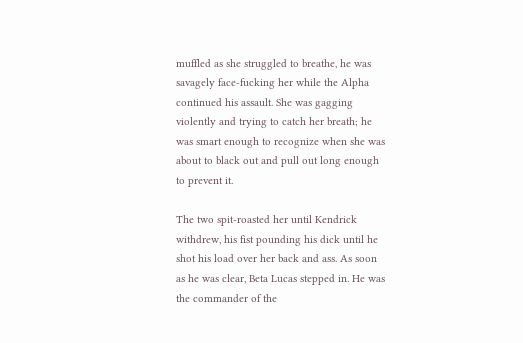muffled as she struggled to breathe, he was savagely face-fucking her while the Alpha continued his assault. She was gagging violently and trying to catch her breath; he was smart enough to recognize when she was about to black out and pull out long enough to prevent it.

The two spit-roasted her until Kendrick withdrew, his fist pounding his dick until he shot his load over her back and ass. As soon as he was clear, Beta Lucas stepped in. He was the commander of the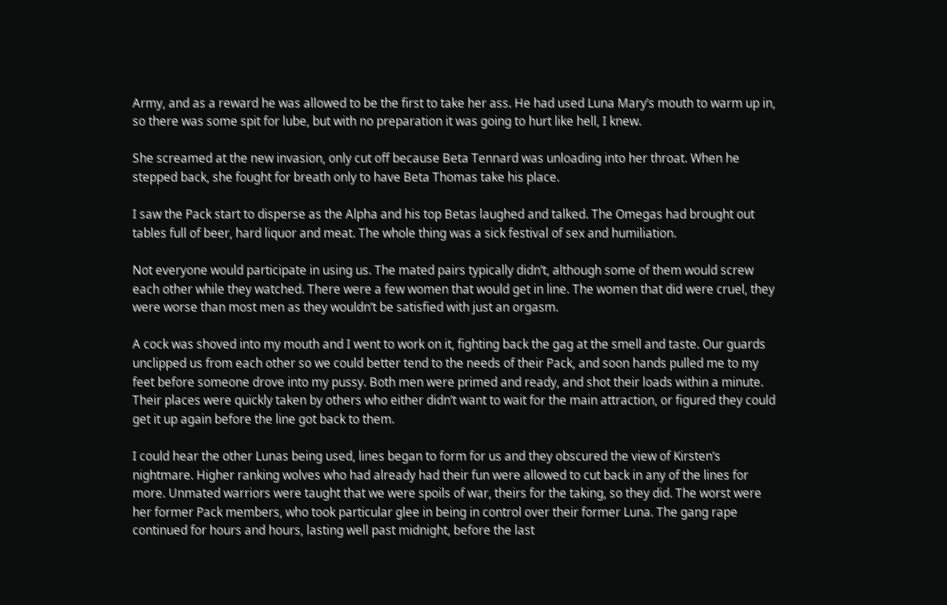Army, and as a reward he was allowed to be the first to take her ass. He had used Luna Mary’s mouth to warm up in, so there was some spit for lube, but with no preparation it was going to hurt like hell, I knew.

She screamed at the new invasion, only cut off because Beta Tennard was unloading into her throat. When he stepped back, she fought for breath only to have Beta Thomas take his place.

I saw the Pack start to disperse as the Alpha and his top Betas laughed and talked. The Omegas had brought out tables full of beer, hard liquor and meat. The whole thing was a sick festival of sex and humiliation.

Not everyone would participate in using us. The mated pairs typically didn’t, although some of them would screw each other while they watched. There were a few women that would get in line. The women that did were cruel, they were worse than most men as they wouldn’t be satisfied with just an orgasm.

A cock was shoved into my mouth and I went to work on it, fighting back the gag at the smell and taste. Our guards unclipped us from each other so we could better tend to the needs of their Pack, and soon hands pulled me to my feet before someone drove into my pussy. Both men were primed and ready, and shot their loads within a minute. Their places were quickly taken by others who either didn’t want to wait for the main attraction, or figured they could get it up again before the line got back to them.

I could hear the other Lunas being used, lines began to form for us and they obscured the view of Kirsten’s nightmare. Higher ranking wolves who had already had their fun were allowed to cut back in any of the lines for more. Unmated warriors were taught that we were spoils of war, theirs for the taking, so they did. The worst were her former Pack members, who took particular glee in being in control over their former Luna. The gang rape continued for hours and hours, lasting well past midnight, before the last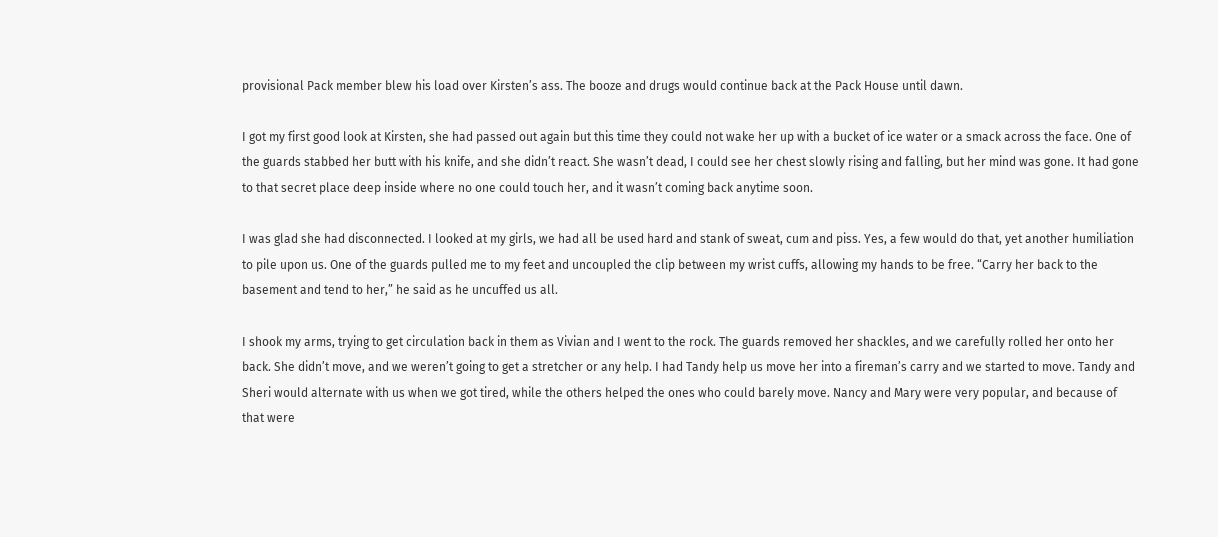provisional Pack member blew his load over Kirsten’s ass. The booze and drugs would continue back at the Pack House until dawn.

I got my first good look at Kirsten, she had passed out again but this time they could not wake her up with a bucket of ice water or a smack across the face. One of the guards stabbed her butt with his knife, and she didn’t react. She wasn’t dead, I could see her chest slowly rising and falling, but her mind was gone. It had gone to that secret place deep inside where no one could touch her, and it wasn’t coming back anytime soon.

I was glad she had disconnected. I looked at my girls, we had all be used hard and stank of sweat, cum and piss. Yes, a few would do that, yet another humiliation to pile upon us. One of the guards pulled me to my feet and uncoupled the clip between my wrist cuffs, allowing my hands to be free. “Carry her back to the basement and tend to her,” he said as he uncuffed us all.

I shook my arms, trying to get circulation back in them as Vivian and I went to the rock. The guards removed her shackles, and we carefully rolled her onto her back. She didn’t move, and we weren’t going to get a stretcher or any help. I had Tandy help us move her into a fireman’s carry and we started to move. Tandy and Sheri would alternate with us when we got tired, while the others helped the ones who could barely move. Nancy and Mary were very popular, and because of that were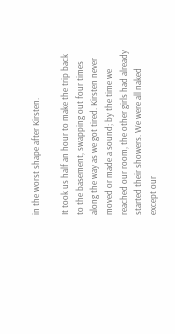in the worst shape after Kirsten.

It took us half an hour to make the trip back to the basement, swapping out four times along the way as we got tired. Kirsten never moved or made a sound; by the time we reached our room, the other girls had already started their showers. We were all naked except our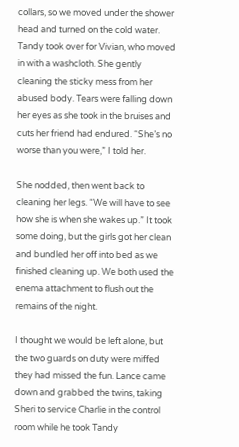collars, so we moved under the shower head and turned on the cold water. Tandy took over for Vivian, who moved in with a washcloth. She gently cleaning the sticky mess from her abused body. Tears were falling down her eyes as she took in the bruises and cuts her friend had endured. “She’s no worse than you were,” I told her.

She nodded, then went back to cleaning her legs. “We will have to see how she is when she wakes up.” It took some doing, but the girls got her clean and bundled her off into bed as we finished cleaning up. We both used the enema attachment to flush out the remains of the night.

I thought we would be left alone, but the two guards on duty were miffed they had missed the fun. Lance came down and grabbed the twins, taking Sheri to service Charlie in the control room while he took Tandy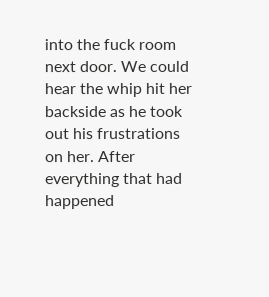into the fuck room next door. We could hear the whip hit her backside as he took out his frustrations on her. After everything that had happened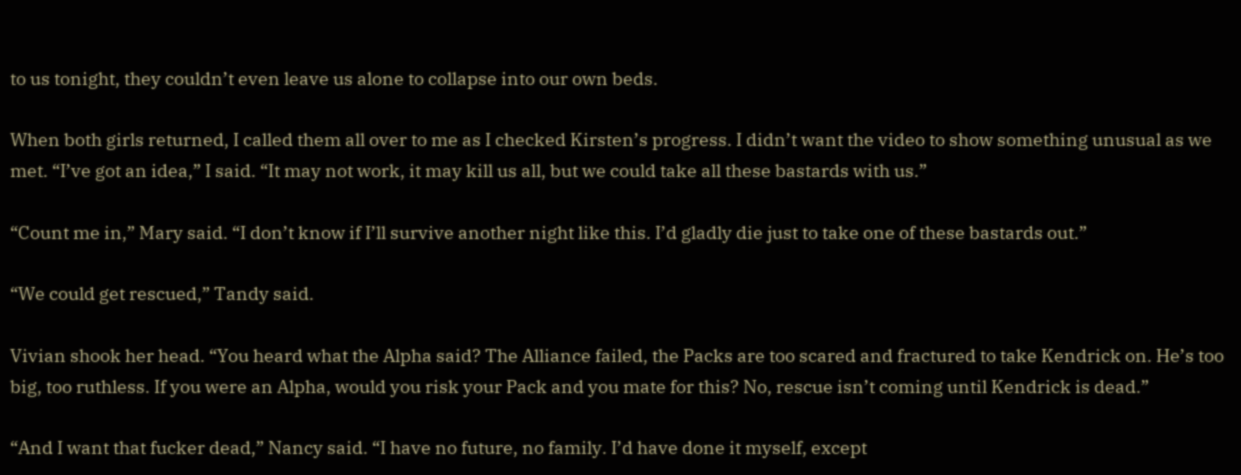to us tonight, they couldn’t even leave us alone to collapse into our own beds.

When both girls returned, I called them all over to me as I checked Kirsten’s progress. I didn’t want the video to show something unusual as we met. “I’ve got an idea,” I said. “It may not work, it may kill us all, but we could take all these bastards with us.”

“Count me in,” Mary said. “I don’t know if I’ll survive another night like this. I’d gladly die just to take one of these bastards out.”

“We could get rescued,” Tandy said.

Vivian shook her head. “You heard what the Alpha said? The Alliance failed, the Packs are too scared and fractured to take Kendrick on. He’s too big, too ruthless. If you were an Alpha, would you risk your Pack and you mate for this? No, rescue isn’t coming until Kendrick is dead.”

“And I want that fucker dead,” Nancy said. “I have no future, no family. I’d have done it myself, except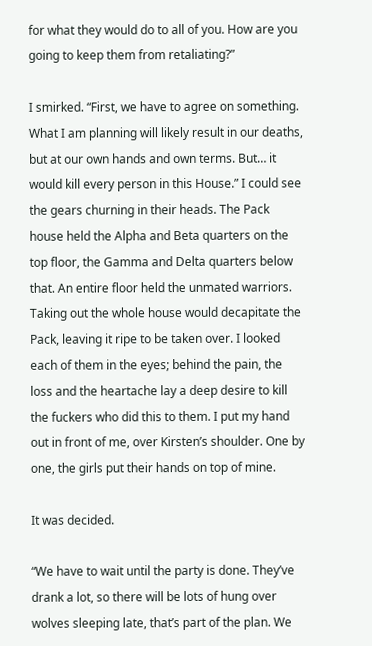for what they would do to all of you. How are you going to keep them from retaliating?”

I smirked. “First, we have to agree on something. What I am planning will likely result in our deaths, but at our own hands and own terms. But… it would kill every person in this House.” I could see the gears churning in their heads. The Pack house held the Alpha and Beta quarters on the top floor, the Gamma and Delta quarters below that. An entire floor held the unmated warriors. Taking out the whole house would decapitate the Pack, leaving it ripe to be taken over. I looked each of them in the eyes; behind the pain, the loss and the heartache lay a deep desire to kill the fuckers who did this to them. I put my hand out in front of me, over Kirsten’s shoulder. One by one, the girls put their hands on top of mine.

It was decided.

“We have to wait until the party is done. They’ve drank a lot, so there will be lots of hung over wolves sleeping late, that’s part of the plan. We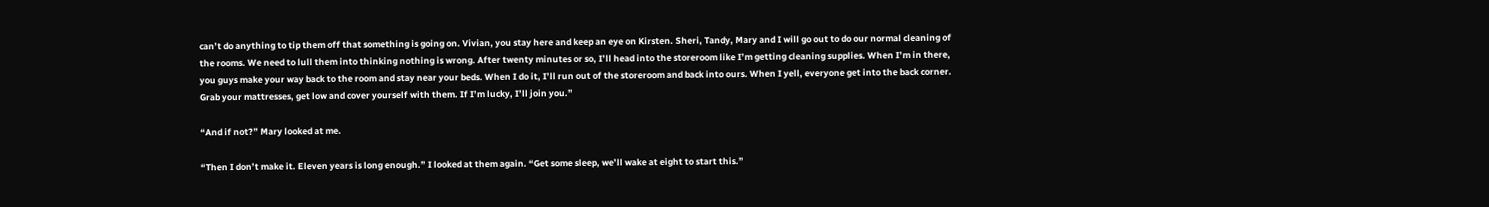can’t do anything to tip them off that something is going on. Vivian, you stay here and keep an eye on Kirsten. Sheri, Tandy, Mary and I will go out to do our normal cleaning of the rooms. We need to lull them into thinking nothing is wrong. After twenty minutes or so, I’ll head into the storeroom like I’m getting cleaning supplies. When I’m in there, you guys make your way back to the room and stay near your beds. When I do it, I’ll run out of the storeroom and back into ours. When I yell, everyone get into the back corner. Grab your mattresses, get low and cover yourself with them. If I’m lucky, I’ll join you.”

“And if not?” Mary looked at me.

“Then I don’t make it. Eleven years is long enough.” I looked at them again. “Get some sleep, we’ll wake at eight to start this.”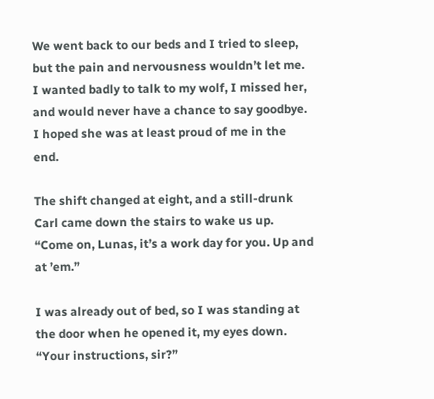We went back to our beds and I tried to sleep, but the pain and nervousness wouldn’t let me. I wanted badly to talk to my wolf, I missed her, and would never have a chance to say goodbye. I hoped she was at least proud of me in the end.

The shift changed at eight, and a still-drunk Carl came down the stairs to wake us up. “Come on, Lunas, it’s a work day for you. Up and at ’em.”

I was already out of bed, so I was standing at the door when he opened it, my eyes down. “Your instructions, sir?”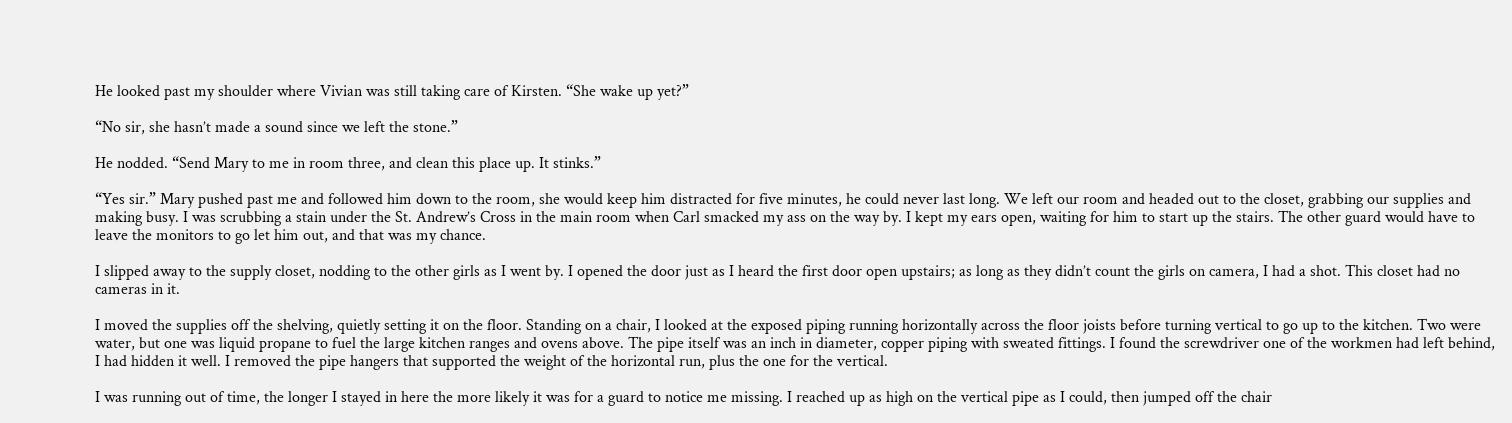He looked past my shoulder where Vivian was still taking care of Kirsten. “She wake up yet?”

“No sir, she hasn’t made a sound since we left the stone.”

He nodded. “Send Mary to me in room three, and clean this place up. It stinks.”

“Yes sir.” Mary pushed past me and followed him down to the room, she would keep him distracted for five minutes, he could never last long. We left our room and headed out to the closet, grabbing our supplies and making busy. I was scrubbing a stain under the St. Andrew’s Cross in the main room when Carl smacked my ass on the way by. I kept my ears open, waiting for him to start up the stairs. The other guard would have to leave the monitors to go let him out, and that was my chance.

I slipped away to the supply closet, nodding to the other girls as I went by. I opened the door just as I heard the first door open upstairs; as long as they didn’t count the girls on camera, I had a shot. This closet had no cameras in it.

I moved the supplies off the shelving, quietly setting it on the floor. Standing on a chair, I looked at the exposed piping running horizontally across the floor joists before turning vertical to go up to the kitchen. Two were water, but one was liquid propane to fuel the large kitchen ranges and ovens above. The pipe itself was an inch in diameter, copper piping with sweated fittings. I found the screwdriver one of the workmen had left behind, I had hidden it well. I removed the pipe hangers that supported the weight of the horizontal run, plus the one for the vertical.

I was running out of time, the longer I stayed in here the more likely it was for a guard to notice me missing. I reached up as high on the vertical pipe as I could, then jumped off the chair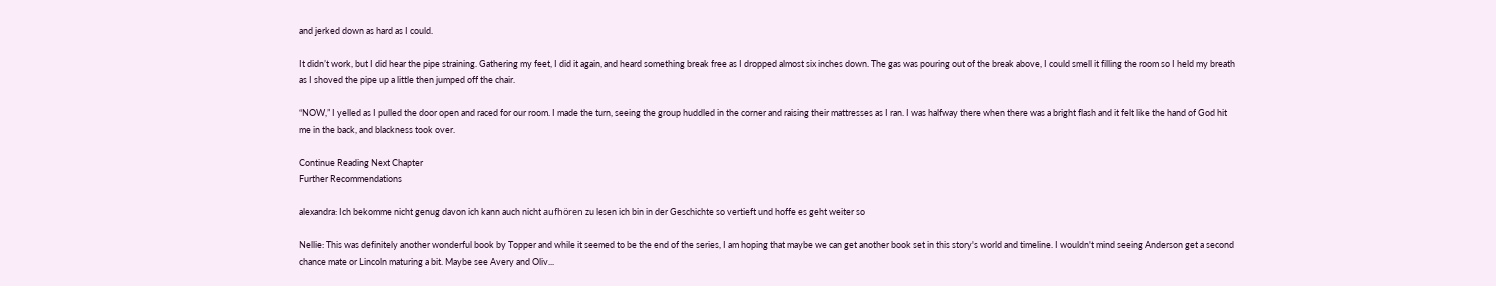and jerked down as hard as I could.

It didn’t work, but I did hear the pipe straining. Gathering my feet, I did it again, and heard something break free as I dropped almost six inches down. The gas was pouring out of the break above, I could smell it filling the room so I held my breath as I shoved the pipe up a little then jumped off the chair.

“NOW,” I yelled as I pulled the door open and raced for our room. I made the turn, seeing the group huddled in the corner and raising their mattresses as I ran. I was halfway there when there was a bright flash and it felt like the hand of God hit me in the back, and blackness took over.

Continue Reading Next Chapter
Further Recommendations

alexandra: Ich bekomme nicht genug davon ich kann auch nicht aufhören zu lesen ich bin in der Geschichte so vertieft und hoffe es geht weiter so

Nellie: This was definitely another wonderful book by Topper and while it seemed to be the end of the series, I am hoping that maybe we can get another book set in this story's world and timeline. I wouldn't mind seeing Anderson get a second chance mate or Lincoln maturing a bit. Maybe see Avery and Oliv...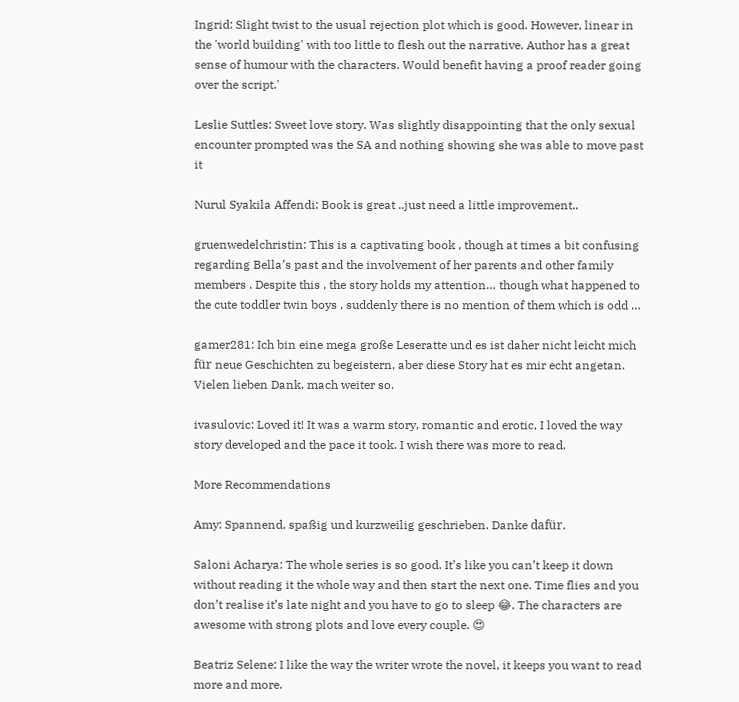Ingrid: Slight twist to the usual rejection plot which is good. However, linear in the 'world building' with too little to flesh out the narrative. Author has a great sense of humour with the characters. Would benefit having a proof reader going over the script.'

Leslie Suttles: Sweet love story. Was slightly disappointing that the only sexual encounter prompted was the SA and nothing showing she was able to move past it

Nurul Syakila Affendi: Book is great ..just need a little improvement..

gruenwedelchristin: This is a captivating book , though at times a bit confusing regarding Bella’s past and the involvement of her parents and other family members . Despite this , the story holds my attention… though what happened to the cute toddler twin boys , suddenly there is no mention of them which is odd …

gamer281: Ich bin eine mega große Leseratte und es ist daher nicht leicht mich für neue Geschichten zu begeistern, aber diese Story hat es mir echt angetan. Vielen lieben Dank, mach weiter so.

ivasulovic: Loved it! It was a warm story, romantic and erotic, I loved the way story developed and the pace it took. I wish there was more to read.

More Recommendations

Amy: Spannend, spaßig und kurzweilig geschrieben. Danke dafür.

Saloni Acharya: The whole series is so good. It’s like you can’t keep it down without reading it the whole way and then start the next one. Time flies and you don’t realise it’s late night and you have to go to sleep 😂. The characters are awesome with strong plots and love every couple. 😍

Beatriz Selene: I like the way the writer wrote the novel, it keeps you want to read more and more.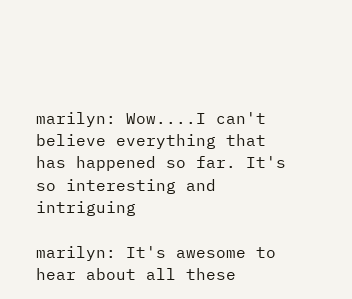marilyn: Wow....I can't believe everything that has happened so far. It's so interesting and intriguing

marilyn: It's awesome to hear about all these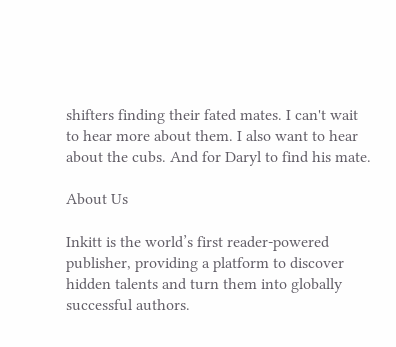shifters finding their fated mates. I can't wait to hear more about them. I also want to hear about the cubs. And for Daryl to find his mate.

About Us

Inkitt is the world’s first reader-powered publisher, providing a platform to discover hidden talents and turn them into globally successful authors.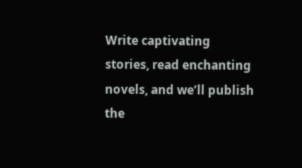Write captivating stories, read enchanting novels, and we’ll publish the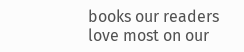books our readers love most on our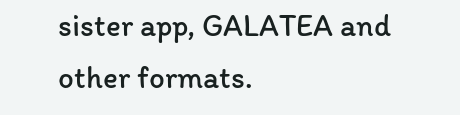sister app, GALATEA and other formats.